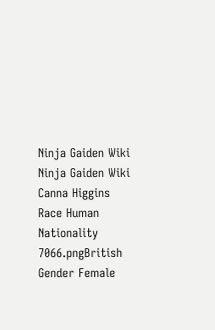Ninja Gaiden Wiki
Ninja Gaiden Wiki
Canna Higgins
Race Human
Nationality 7066.pngBritish
Gender Female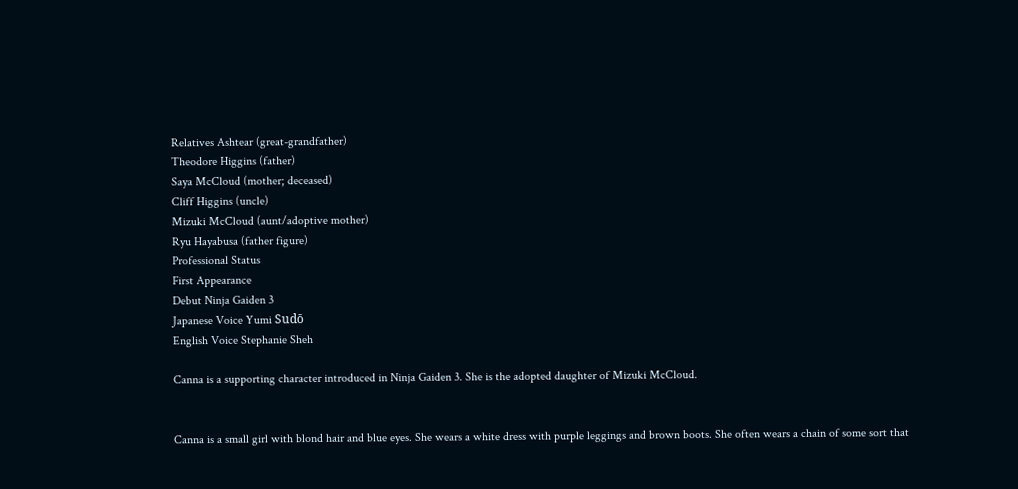Relatives Ashtear (great-grandfather)
Theodore Higgins (father)
Saya McCloud (mother; deceased)
Cliff Higgins (uncle)
Mizuki McCloud (aunt/adoptive mother)
Ryu Hayabusa (father figure)
Professional Status
First Appearance
Debut Ninja Gaiden 3
Japanese Voice Yumi Sudō
English Voice Stephanie Sheh

Canna is a supporting character introduced in Ninja Gaiden 3. She is the adopted daughter of Mizuki McCloud.


Canna is a small girl with blond hair and blue eyes. She wears a white dress with purple leggings and brown boots. She often wears a chain of some sort that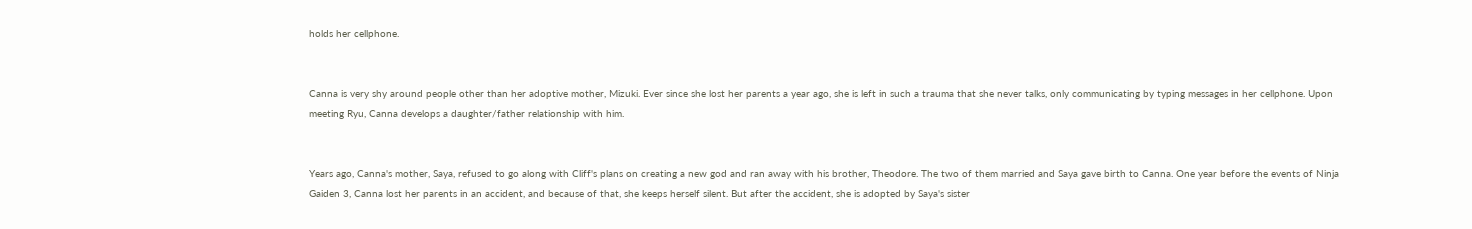holds her cellphone.


Canna is very shy around people other than her adoptive mother, Mizuki. Ever since she lost her parents a year ago, she is left in such a trauma that she never talks, only communicating by typing messages in her cellphone. Upon meeting Ryu, Canna develops a daughter/father relationship with him.


Years ago, Canna's mother, Saya, refused to go along with Cliff's plans on creating a new god and ran away with his brother, Theodore. The two of them married and Saya gave birth to Canna. One year before the events of Ninja Gaiden 3, Canna lost her parents in an accident, and because of that, she keeps herself silent. But after the accident, she is adopted by Saya's sister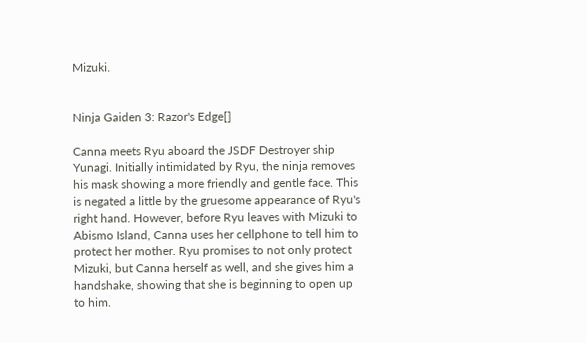Mizuki.


Ninja Gaiden 3: Razor's Edge[]

Canna meets Ryu aboard the JSDF Destroyer ship Yunagi. Initially intimidated by Ryu, the ninja removes his mask showing a more friendly and gentle face. This is negated a little by the gruesome appearance of Ryu's right hand. However, before Ryu leaves with Mizuki to Abismo Island, Canna uses her cellphone to tell him to protect her mother. Ryu promises to not only protect Mizuki, but Canna herself as well, and she gives him a handshake, showing that she is beginning to open up to him.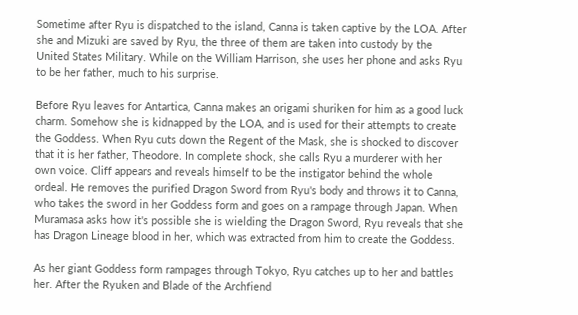Sometime after Ryu is dispatched to the island, Canna is taken captive by the LOA. After she and Mizuki are saved by Ryu, the three of them are taken into custody by the United States Military. While on the William Harrison, she uses her phone and asks Ryu to be her father, much to his surprise.

Before Ryu leaves for Antartica, Canna makes an origami shuriken for him as a good luck charm. Somehow she is kidnapped by the LOA, and is used for their attempts to create the Goddess. When Ryu cuts down the Regent of the Mask, she is shocked to discover that it is her father, Theodore. In complete shock, she calls Ryu a murderer with her own voice. Cliff appears and reveals himself to be the instigator behind the whole ordeal. He removes the purified Dragon Sword from Ryu's body and throws it to Canna, who takes the sword in her Goddess form and goes on a rampage through Japan. When Muramasa asks how it's possible she is wielding the Dragon Sword, Ryu reveals that she has Dragon Lineage blood in her, which was extracted from him to create the Goddess.

As her giant Goddess form rampages through Tokyo, Ryu catches up to her and battles her. After the Ryuken and Blade of the Archfiend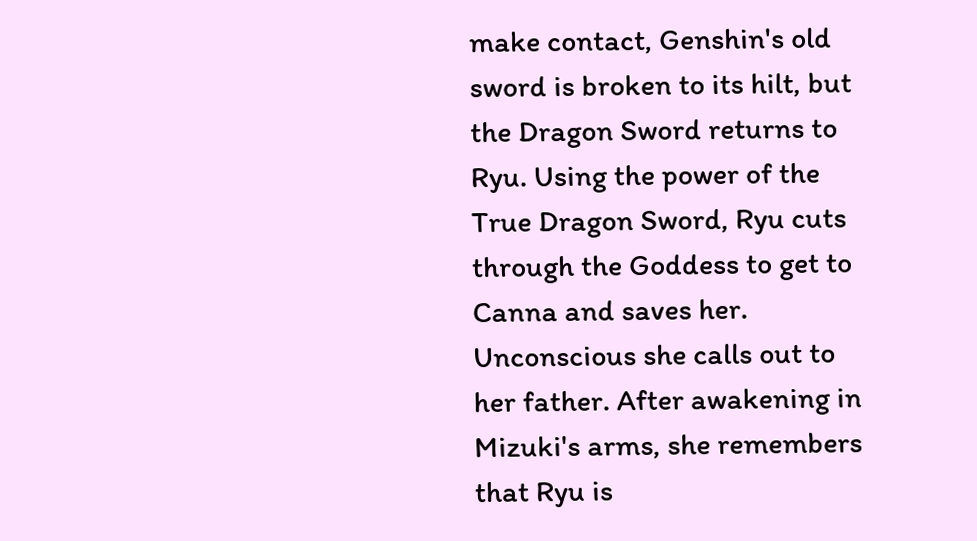make contact, Genshin's old sword is broken to its hilt, but the Dragon Sword returns to Ryu. Using the power of the True Dragon Sword, Ryu cuts through the Goddess to get to Canna and saves her. Unconscious she calls out to her father. After awakening in Mizuki's arms, she remembers that Ryu is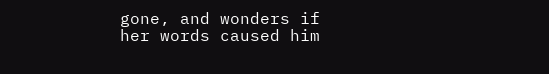gone, and wonders if her words caused him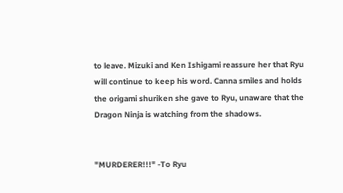to leave. Mizuki and Ken Ishigami reassure her that Ryu will continue to keep his word. Canna smiles and holds the origami shuriken she gave to Ryu, unaware that the Dragon Ninja is watching from the shadows.


"MURDERER!!!" -To Ryu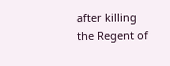after killing the Regent of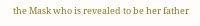the Mask who is revealed to be her father